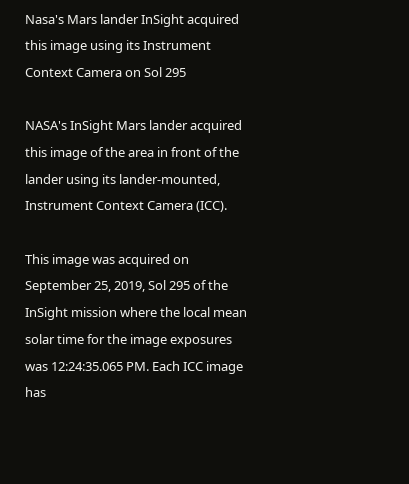Nasa's Mars lander InSight acquired this image using its Instrument Context Camera on Sol 295

NASA's InSight Mars lander acquired this image of the area in front of the lander using its lander-mounted, Instrument Context Camera (ICC).

This image was acquired on September 25, 2019, Sol 295 of the InSight mission where the local mean solar time for the image exposures was 12:24:35.065 PM. Each ICC image has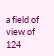a field of view of 124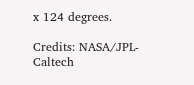x 124 degrees.

Credits: NASA/JPL-Caltech